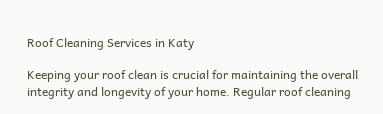Roof Cleaning Services in Katy

Keeping your roof clean is crucial for maintaining the overall integrity and longevity of your home. Regular roof cleaning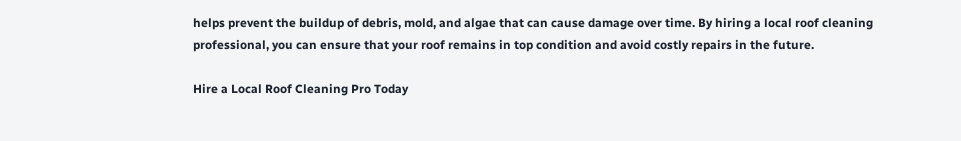helps prevent the buildup of debris, mold, and algae that can cause damage over time. By hiring a local roof cleaning professional, you can ensure that your roof remains in top condition and avoid costly repairs in the future.

Hire a Local Roof Cleaning Pro Today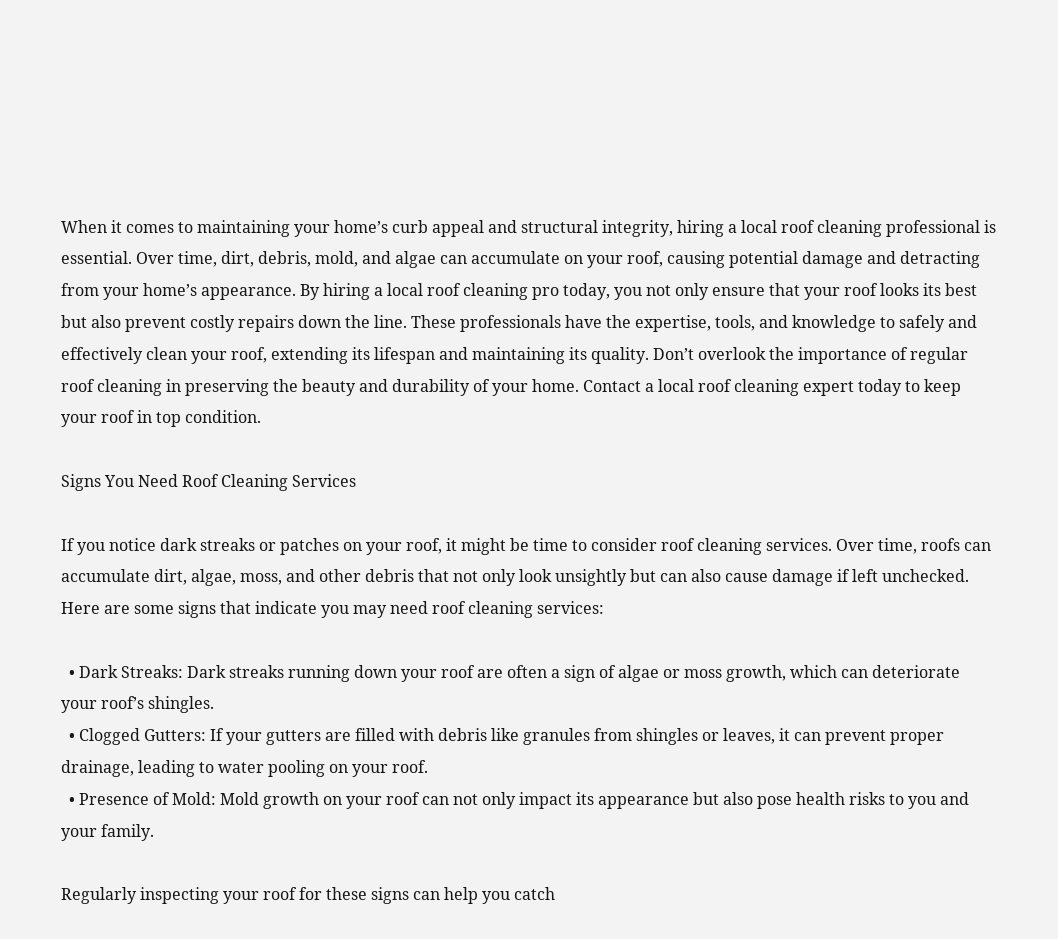When it comes to maintaining your home’s curb appeal and structural integrity, hiring a local roof cleaning professional is essential. Over time, dirt, debris, mold, and algae can accumulate on your roof, causing potential damage and detracting from your home’s appearance. By hiring a local roof cleaning pro today, you not only ensure that your roof looks its best but also prevent costly repairs down the line. These professionals have the expertise, tools, and knowledge to safely and effectively clean your roof, extending its lifespan and maintaining its quality. Don’t overlook the importance of regular roof cleaning in preserving the beauty and durability of your home. Contact a local roof cleaning expert today to keep your roof in top condition.

Signs You Need Roof Cleaning Services

If you notice dark streaks or patches on your roof, it might be time to consider roof cleaning services. Over time, roofs can accumulate dirt, algae, moss, and other debris that not only look unsightly but can also cause damage if left unchecked. Here are some signs that indicate you may need roof cleaning services:

  • Dark Streaks: Dark streaks running down your roof are often a sign of algae or moss growth, which can deteriorate your roof’s shingles.
  • Clogged Gutters: If your gutters are filled with debris like granules from shingles or leaves, it can prevent proper drainage, leading to water pooling on your roof.
  • Presence of Mold: Mold growth on your roof can not only impact its appearance but also pose health risks to you and your family.

Regularly inspecting your roof for these signs can help you catch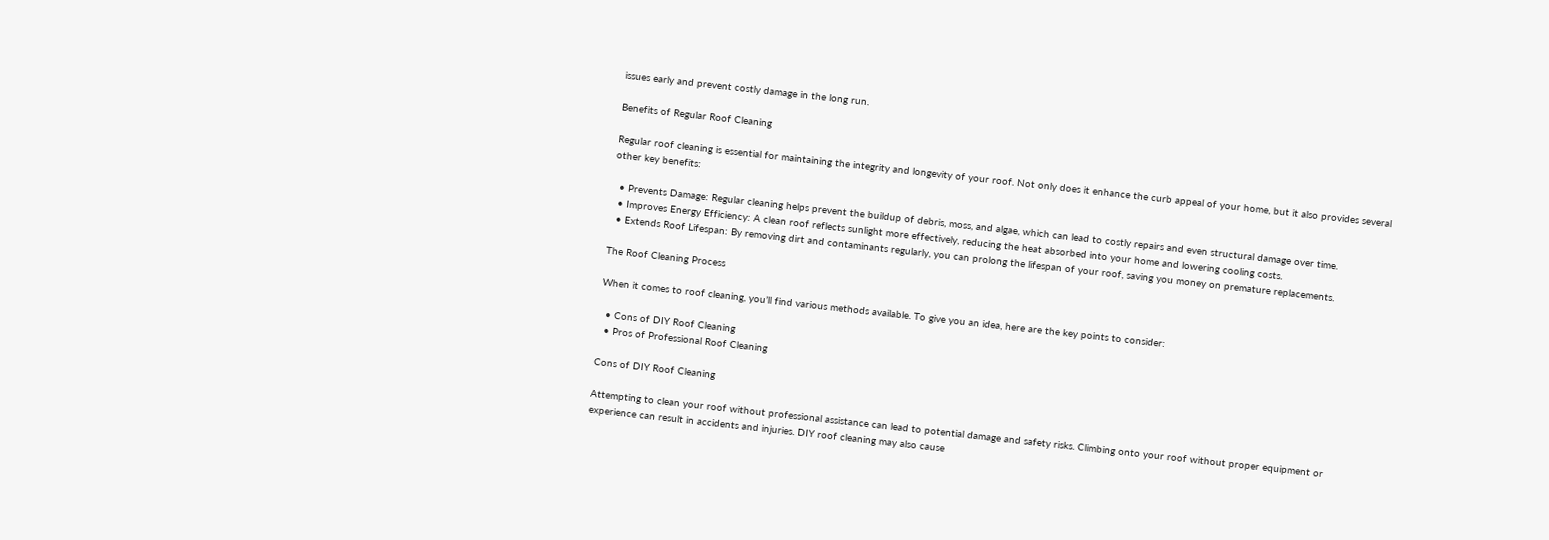issues early and prevent costly damage in the long run.

Benefits of Regular Roof Cleaning

Regular roof cleaning is essential for maintaining the integrity and longevity of your roof. Not only does it enhance the curb appeal of your home, but it also provides several other key benefits:

  • Prevents Damage: Regular cleaning helps prevent the buildup of debris, moss, and algae, which can lead to costly repairs and even structural damage over time.
  • Improves Energy Efficiency: A clean roof reflects sunlight more effectively, reducing the heat absorbed into your home and lowering cooling costs.
  • Extends Roof Lifespan: By removing dirt and contaminants regularly, you can prolong the lifespan of your roof, saving you money on premature replacements.

The Roof Cleaning Process

When it comes to roof cleaning, you’ll find various methods available. To give you an idea, here are the key points to consider:

  • Cons of DIY Roof Cleaning
  • Pros of Professional Roof Cleaning

Cons of DIY Roof Cleaning

Attempting to clean your roof without professional assistance can lead to potential damage and safety risks. Climbing onto your roof without proper equipment or experience can result in accidents and injuries. DIY roof cleaning may also cause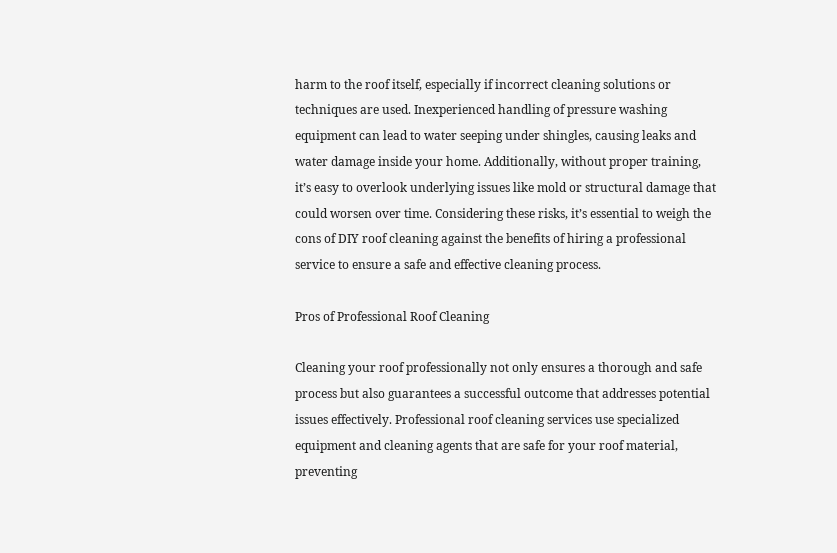harm to the roof itself, especially if incorrect cleaning solutions or techniques are used. Inexperienced handling of pressure washing equipment can lead to water seeping under shingles, causing leaks and water damage inside your home. Additionally, without proper training, it’s easy to overlook underlying issues like mold or structural damage that could worsen over time. Considering these risks, it’s essential to weigh the cons of DIY roof cleaning against the benefits of hiring a professional service to ensure a safe and effective cleaning process.

Pros of Professional Roof Cleaning

Cleaning your roof professionally not only ensures a thorough and safe process but also guarantees a successful outcome that addresses potential issues effectively. Professional roof cleaning services use specialized equipment and cleaning agents that are safe for your roof material, preventing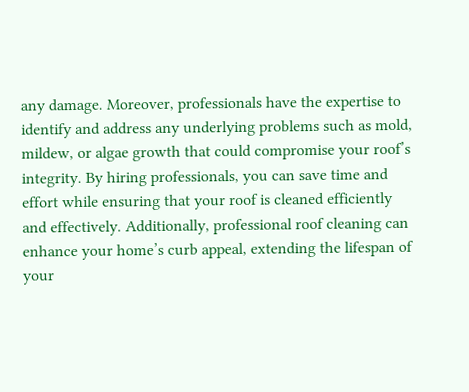any damage. Moreover, professionals have the expertise to identify and address any underlying problems such as mold, mildew, or algae growth that could compromise your roof’s integrity. By hiring professionals, you can save time and effort while ensuring that your roof is cleaned efficiently and effectively. Additionally, professional roof cleaning can enhance your home’s curb appeal, extending the lifespan of your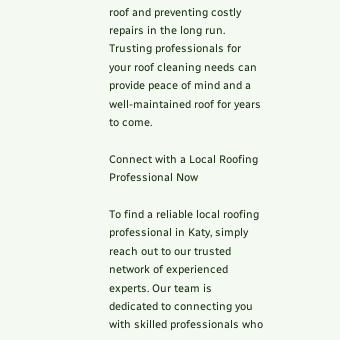roof and preventing costly repairs in the long run. Trusting professionals for your roof cleaning needs can provide peace of mind and a well-maintained roof for years to come.

Connect with a Local Roofing Professional Now

To find a reliable local roofing professional in Katy, simply reach out to our trusted network of experienced experts. Our team is dedicated to connecting you with skilled professionals who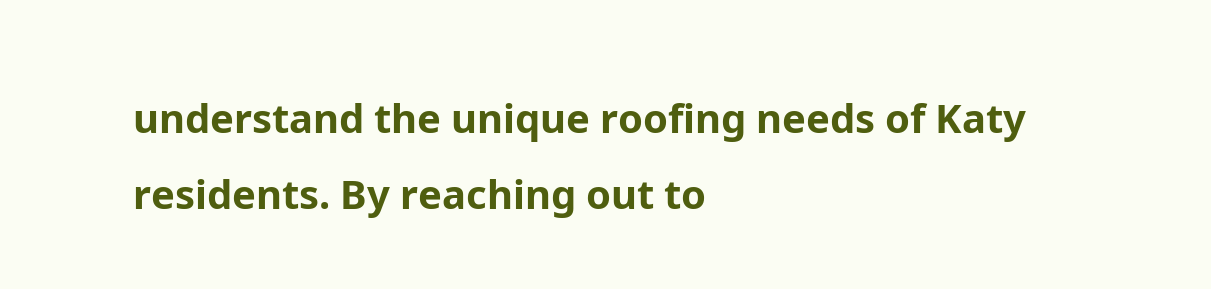understand the unique roofing needs of Katy residents. By reaching out to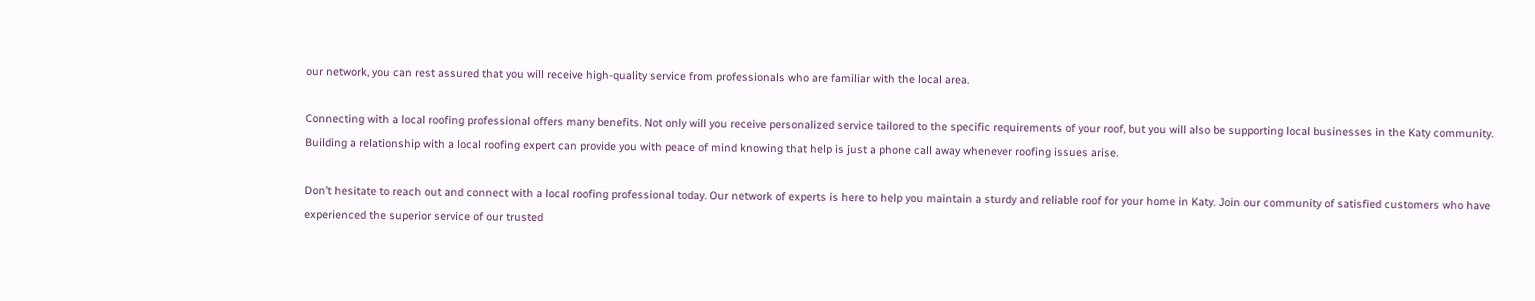our network, you can rest assured that you will receive high-quality service from professionals who are familiar with the local area.

Connecting with a local roofing professional offers many benefits. Not only will you receive personalized service tailored to the specific requirements of your roof, but you will also be supporting local businesses in the Katy community. Building a relationship with a local roofing expert can provide you with peace of mind knowing that help is just a phone call away whenever roofing issues arise.

Don’t hesitate to reach out and connect with a local roofing professional today. Our network of experts is here to help you maintain a sturdy and reliable roof for your home in Katy. Join our community of satisfied customers who have experienced the superior service of our trusted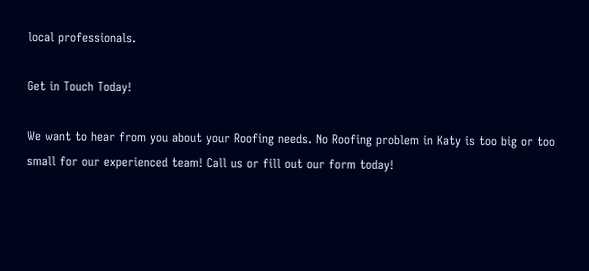local professionals.

Get in Touch Today!

We want to hear from you about your Roofing needs. No Roofing problem in Katy is too big or too small for our experienced team! Call us or fill out our form today!